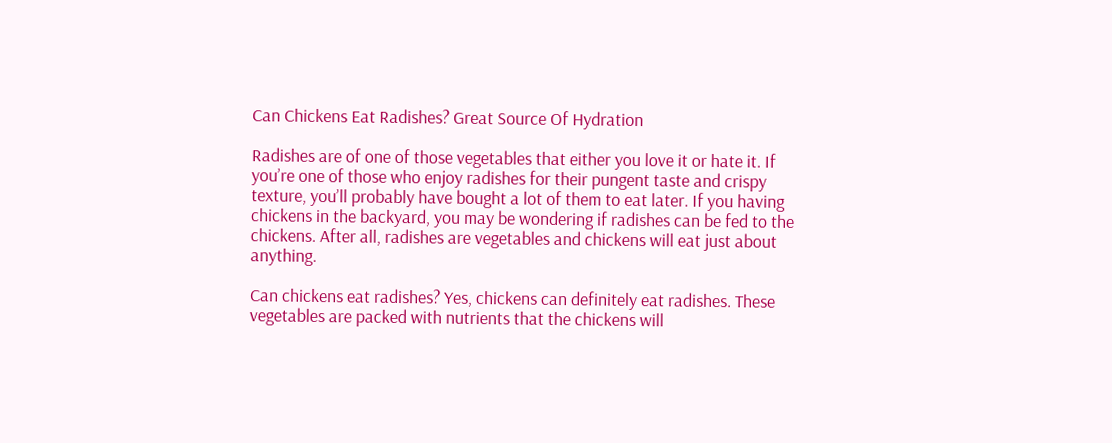Can Chickens Eat Radishes? Great Source Of Hydration

Radishes are of one of those vegetables that either you love it or hate it. If you’re one of those who enjoy radishes for their pungent taste and crispy texture, you’ll probably have bought a lot of them to eat later. If you having chickens in the backyard, you may be wondering if radishes can be fed to the chickens. After all, radishes are vegetables and chickens will eat just about anything.

Can chickens eat radishes? Yes, chickens can definitely eat radishes. These vegetables are packed with nutrients that the chickens will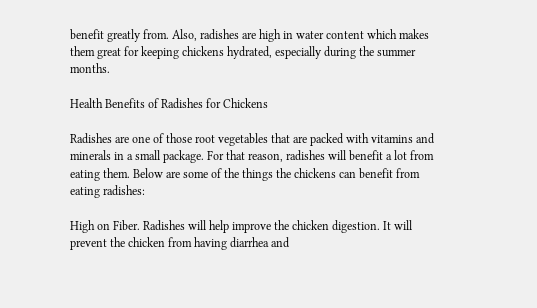benefit greatly from. Also, radishes are high in water content which makes them great for keeping chickens hydrated, especially during the summer months.

Health Benefits of Radishes for Chickens

Radishes are one of those root vegetables that are packed with vitamins and minerals in a small package. For that reason, radishes will benefit a lot from eating them. Below are some of the things the chickens can benefit from eating radishes:

High on Fiber. Radishes will help improve the chicken digestion. It will prevent the chicken from having diarrhea and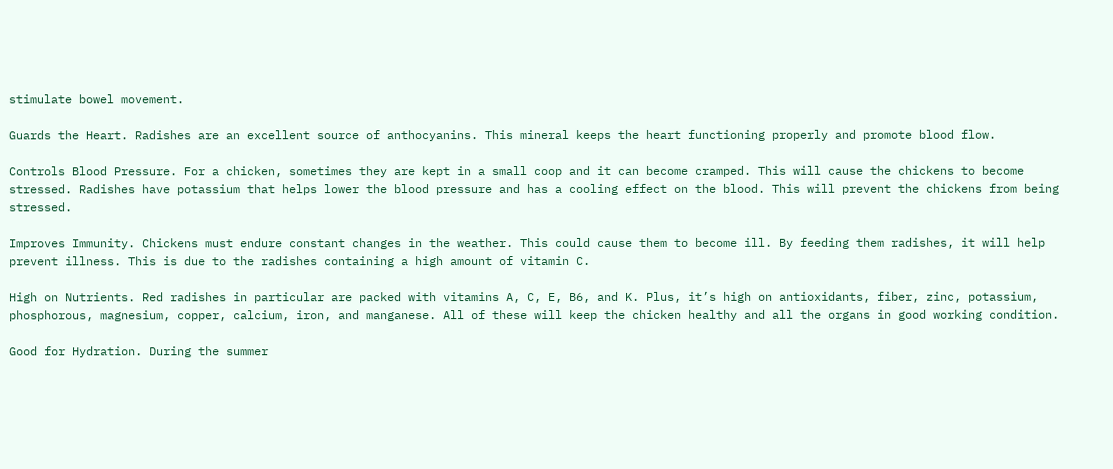stimulate bowel movement.

Guards the Heart. Radishes are an excellent source of anthocyanins. This mineral keeps the heart functioning properly and promote blood flow.

Controls Blood Pressure. For a chicken, sometimes they are kept in a small coop and it can become cramped. This will cause the chickens to become stressed. Radishes have potassium that helps lower the blood pressure and has a cooling effect on the blood. This will prevent the chickens from being stressed.

Improves Immunity. Chickens must endure constant changes in the weather. This could cause them to become ill. By feeding them radishes, it will help prevent illness. This is due to the radishes containing a high amount of vitamin C.

High on Nutrients. Red radishes in particular are packed with vitamins A, C, E, B6, and K. Plus, it’s high on antioxidants, fiber, zinc, potassium, phosphorous, magnesium, copper, calcium, iron, and manganese. All of these will keep the chicken healthy and all the organs in good working condition.

Good for Hydration. During the summer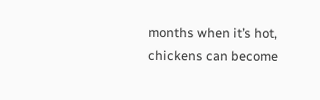months when it’s hot, chickens can become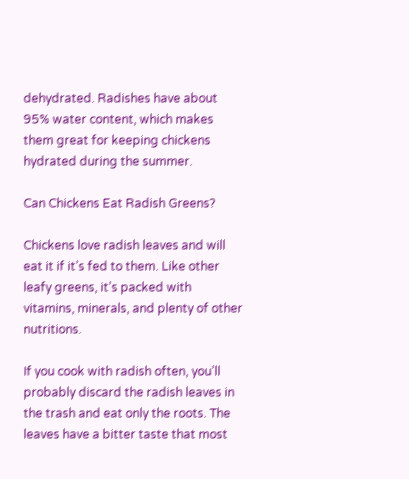dehydrated. Radishes have about 95% water content, which makes them great for keeping chickens hydrated during the summer.

Can Chickens Eat Radish Greens?

Chickens love radish leaves and will eat it if it’s fed to them. Like other leafy greens, it’s packed with vitamins, minerals, and plenty of other nutritions.

If you cook with radish often, you’ll probably discard the radish leaves in the trash and eat only the roots. The leaves have a bitter taste that most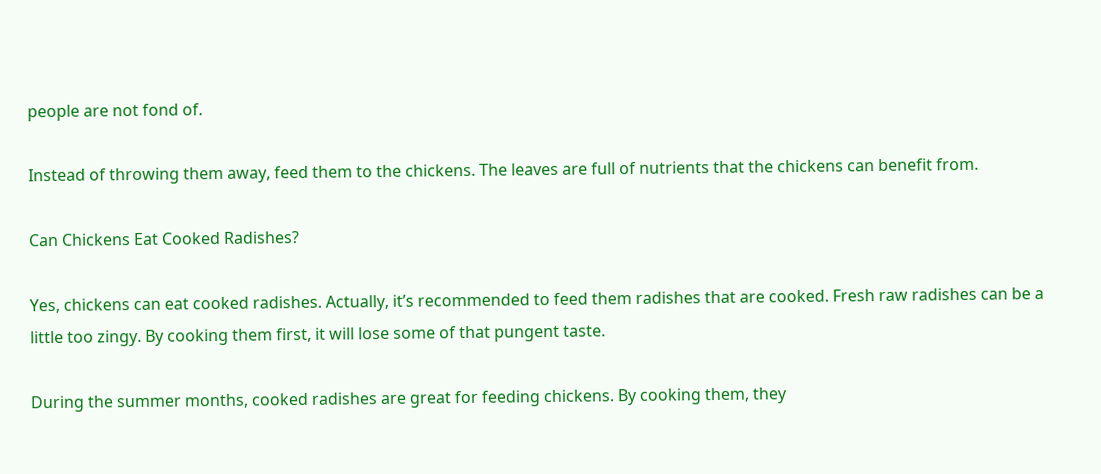people are not fond of.

Instead of throwing them away, feed them to the chickens. The leaves are full of nutrients that the chickens can benefit from.

Can Chickens Eat Cooked Radishes?

Yes, chickens can eat cooked radishes. Actually, it’s recommended to feed them radishes that are cooked. Fresh raw radishes can be a little too zingy. By cooking them first, it will lose some of that pungent taste.

During the summer months, cooked radishes are great for feeding chickens. By cooking them, they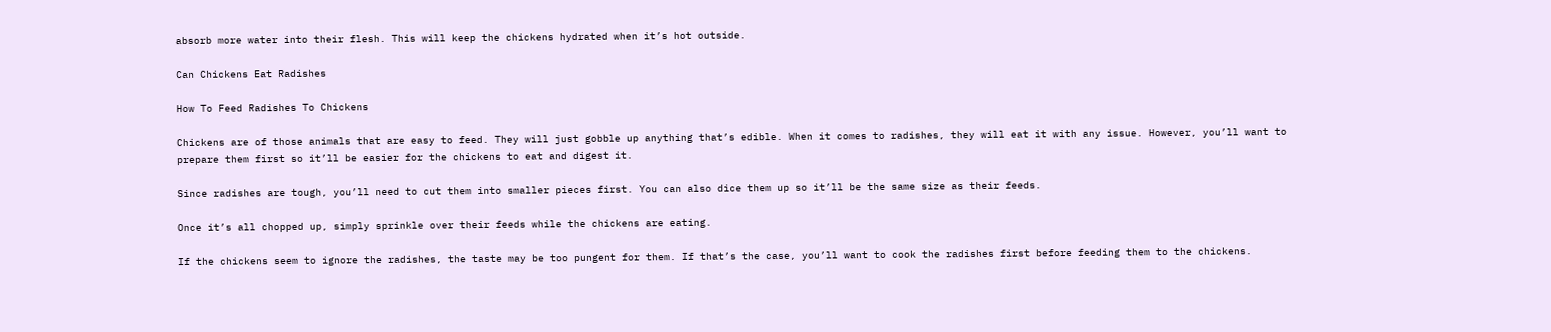absorb more water into their flesh. This will keep the chickens hydrated when it’s hot outside.

Can Chickens Eat Radishes

How To Feed Radishes To Chickens

Chickens are of those animals that are easy to feed. They will just gobble up anything that’s edible. When it comes to radishes, they will eat it with any issue. However, you’ll want to prepare them first so it’ll be easier for the chickens to eat and digest it.

Since radishes are tough, you’ll need to cut them into smaller pieces first. You can also dice them up so it’ll be the same size as their feeds.

Once it’s all chopped up, simply sprinkle over their feeds while the chickens are eating.

If the chickens seem to ignore the radishes, the taste may be too pungent for them. If that’s the case, you’ll want to cook the radishes first before feeding them to the chickens.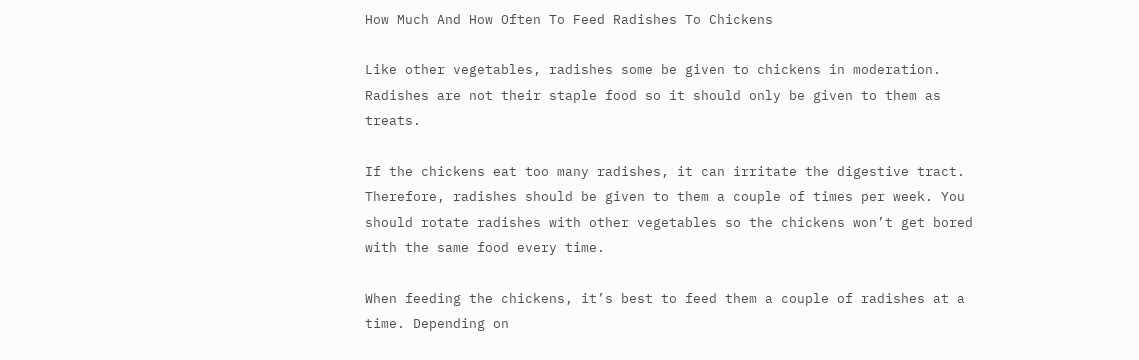How Much And How Often To Feed Radishes To Chickens

Like other vegetables, radishes some be given to chickens in moderation. Radishes are not their staple food so it should only be given to them as treats.

If the chickens eat too many radishes, it can irritate the digestive tract. Therefore, radishes should be given to them a couple of times per week. You should rotate radishes with other vegetables so the chickens won’t get bored with the same food every time.

When feeding the chickens, it’s best to feed them a couple of radishes at a time. Depending on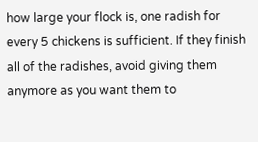how large your flock is, one radish for every 5 chickens is sufficient. If they finish all of the radishes, avoid giving them anymore as you want them to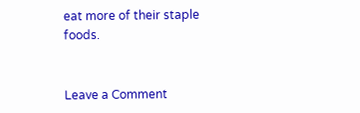eat more of their staple foods.


Leave a Comment